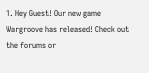1. Hey Guest! Our new game Wargroove has released! Check out the forums or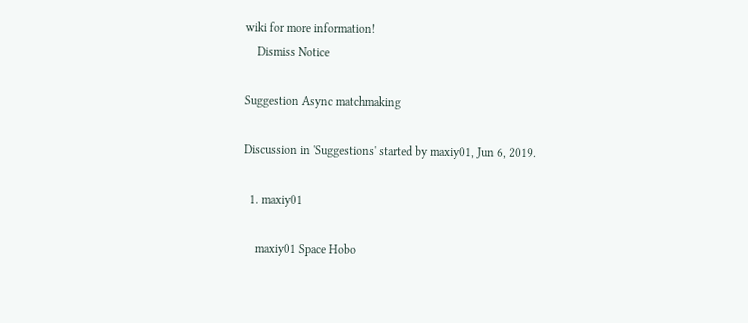wiki for more information!
    Dismiss Notice

Suggestion Async matchmaking

Discussion in 'Suggestions' started by maxiy01, Jun 6, 2019.

  1. maxiy01

    maxiy01 Space Hobo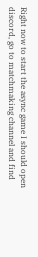Right now to start the async game I should open discord, go to matchmaking channel and find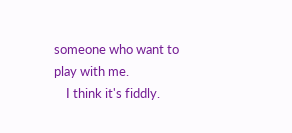someone who want to play with me.
    I think it's fiddly.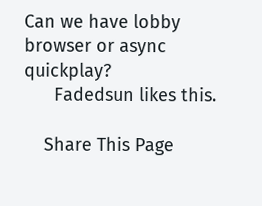Can we have lobby browser or async quickplay?
      Fadedsun likes this.

    Share This Page